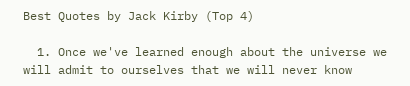Best Quotes by Jack Kirby (Top 4)

  1. Once we've learned enough about the universe we will admit to ourselves that we will never know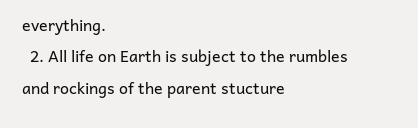everything.
  2. All life on Earth is subject to the rumbles and rockings of the parent stucture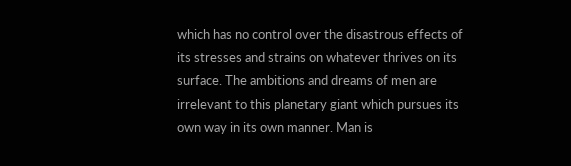which has no control over the disastrous effects of its stresses and strains on whatever thrives on its surface. The ambitions and dreams of men are irrelevant to this planetary giant which pursues its own way in its own manner. Man is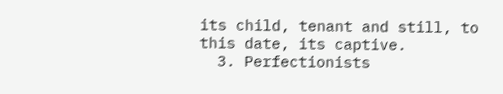its child, tenant and still, to this date, its captive.
  3. Perfectionists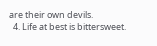are their own devils.
  4. Life at best is bittersweet.